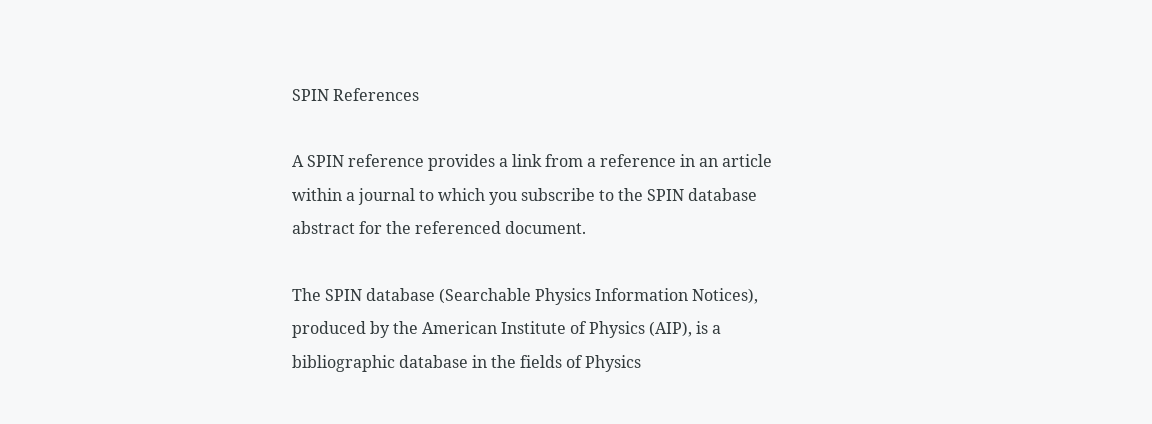SPIN References

A SPIN reference provides a link from a reference in an article within a journal to which you subscribe to the SPIN database abstract for the referenced document.

The SPIN database (Searchable Physics Information Notices), produced by the American Institute of Physics (AIP), is a bibliographic database in the fields of Physics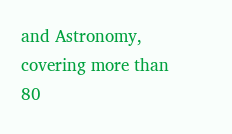and Astronomy, covering more than 80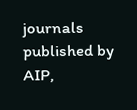journals published by AIP,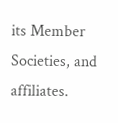its Member Societies, and affiliates.